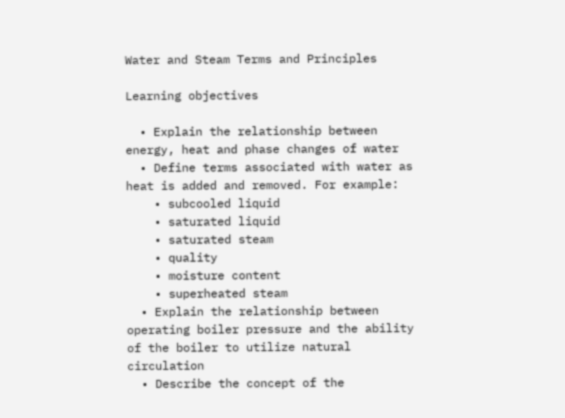Water and Steam Terms and Principles

Learning objectives

  • Explain the relationship between energy, heat and phase changes of water
  • Define terms associated with water as heat is added and removed. For example:
    • subcooled liquid
    • saturated liquid
    • saturated steam
    • quality
    • moisture content
    • superheated steam
  • Explain the relationship between operating boiler pressure and the ability of the boiler to utilize natural circulation
  • Describe the concept of the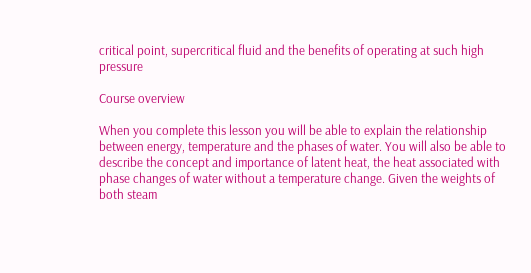critical point, supercritical fluid and the benefits of operating at such high pressure

Course overview

When you complete this lesson you will be able to explain the relationship between energy, temperature and the phases of water. You will also be able to describe the concept and importance of latent heat, the heat associated with phase changes of water without a temperature change. Given the weights of both steam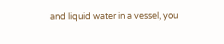and liquid water in a vessel, you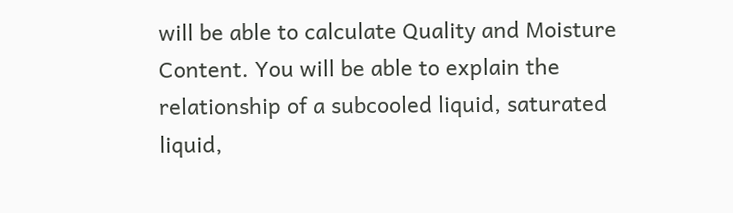will be able to calculate Quality and Moisture Content. You will be able to explain the relationship of a subcooled liquid, saturated liquid,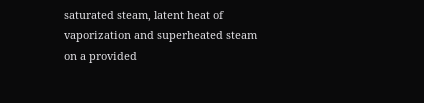saturated steam, latent heat of vaporization and superheated steam on a provided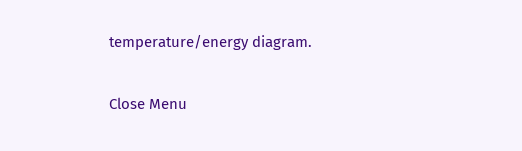temperature/energy diagram.

Close Menu